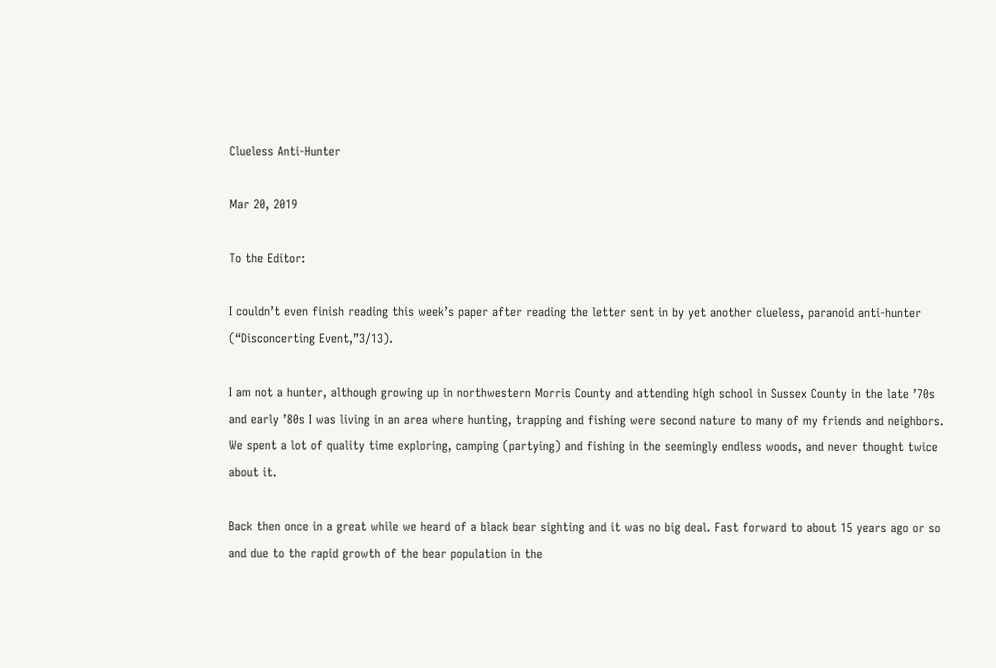Clueless Anti-Hunter

Mar 20, 2019

To the Editor:

I couldn’t even finish reading this week’s paper after reading the letter sent in by yet another clueless, paranoid anti-hunter (“Disconcerting Event,”3/13).

I am not a hunter, although growing up in northwestern Morris County and attending high school in Sussex County in the late ’70s and early ’80s I was living in an area where hunting, trapping and fishing were second nature to many of my friends and neighbors. We spent a lot of quality time exploring, camping (partying) and fishing in the seemingly endless woods, and never thought twice about it.

Back then once in a great while we heard of a black bear sighting and it was no big deal. Fast forward to about 15 years ago or so and due to the rapid growth of the bear population in the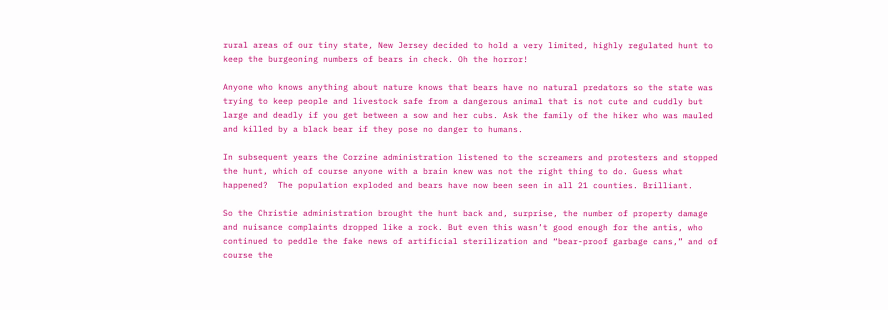rural areas of our tiny state, New Jersey decided to hold a very limited, highly regulated hunt to keep the burgeoning numbers of bears in check. Oh the horror!

Anyone who knows anything about nature knows that bears have no natural predators so the state was trying to keep people and livestock safe from a dangerous animal that is not cute and cuddly but large and deadly if you get between a sow and her cubs. Ask the family of the hiker who was mauled and killed by a black bear if they pose no danger to humans.

In subsequent years the Corzine administration listened to the screamers and protesters and stopped the hunt, which of course anyone with a brain knew was not the right thing to do. Guess what happened?  The population exploded and bears have now been seen in all 21 counties. Brilliant.

So the Christie administration brought the hunt back and, surprise, the number of property damage and nuisance complaints dropped like a rock. But even this wasn’t good enough for the antis, who continued to peddle the fake news of artificial sterilization and “bear-proof garbage cans,” and of course the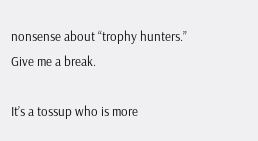nonsense about “trophy hunters.” Give me a break.

It’s a tossup who is more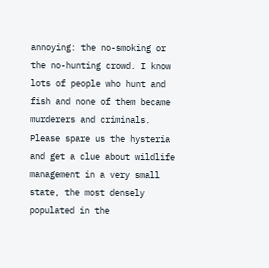annoying: the no-smoking or the no-hunting crowd. I know lots of people who hunt and fish and none of them became murderers and criminals. Please spare us the hysteria and get a clue about wildlife management in a very small state, the most densely populated in the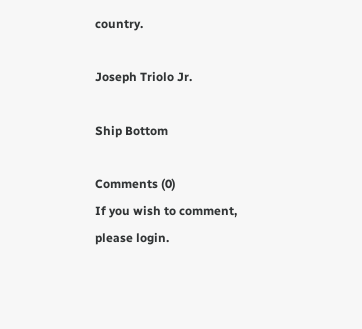country.

Joseph Triolo Jr.

Ship Bottom

Comments (0)
If you wish to comment, please login.